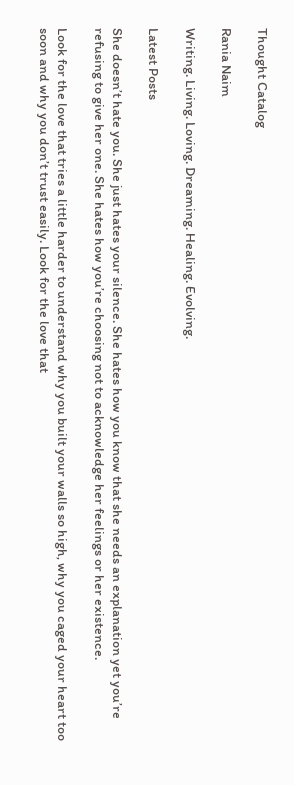Thought Catalog

Rania Naim

Writing. Living. Loving. Dreaming. Healing. Evolving.

Latest Posts

She doesn’t hate you. She just hates your silence. She hates how you know that she needs an explanation yet you’re refusing to give her one. She hates how you’re choosing not to acknowledge her feelings or her existence.

Look for the love that tries a little harder to understand why you built your walls so high, why you caged your heart too soon and why you don’t trust easily. Look for the love that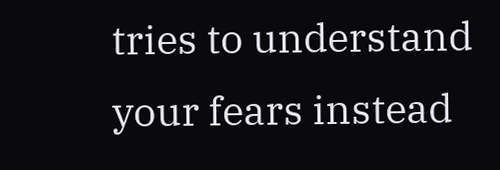tries to understand your fears instead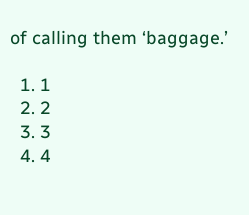of calling them ‘baggage.’

  1. 1
  2. 2
  3. 3
  4. 4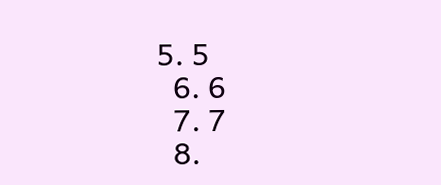5. 5
  6. 6
  7. 7
  8.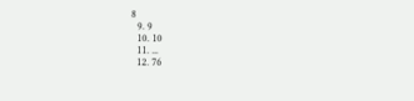8
  9. 9
  10. 10
  11. ...
  12. 76